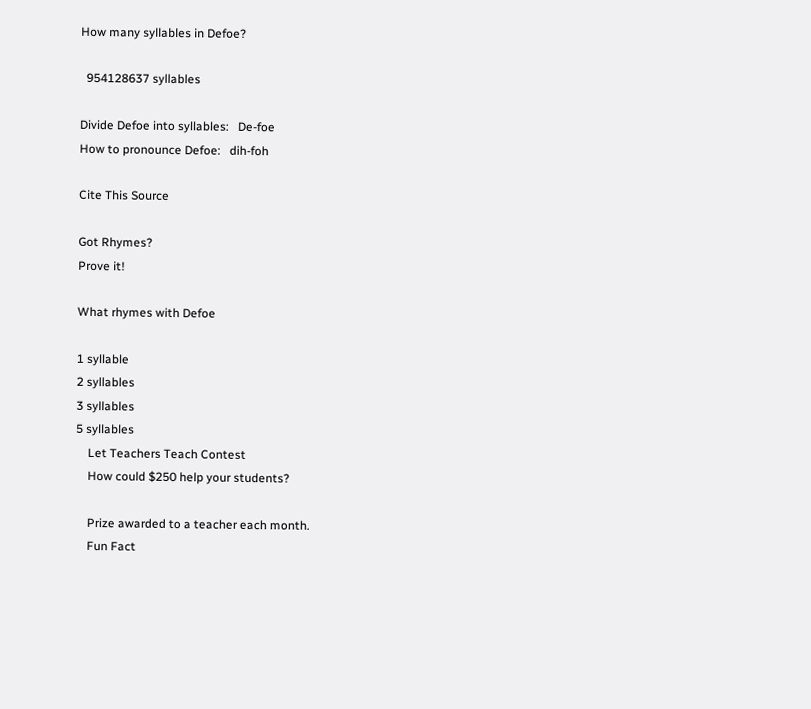How many syllables in Defoe?

  954128637 syllables

Divide Defoe into syllables:   De-foe
How to pronounce Defoe:   dih-foh

Cite This Source

Got Rhymes?
Prove it!

What rhymes with Defoe

1 syllable
2 syllables
3 syllables
5 syllables
    Let Teachers Teach Contest
    How could $250 help your students?

    Prize awarded to a teacher each month.
    Fun Fact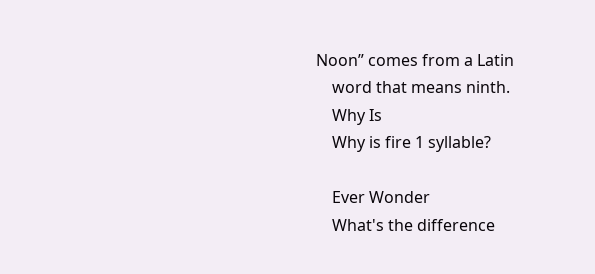Noon” comes from a Latin
    word that means ninth.
    Why Is
    Why is fire 1 syllable?

    Ever Wonder
    What's the difference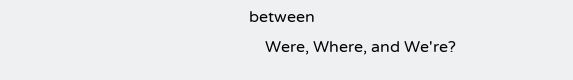between
    Were, Where, and We're?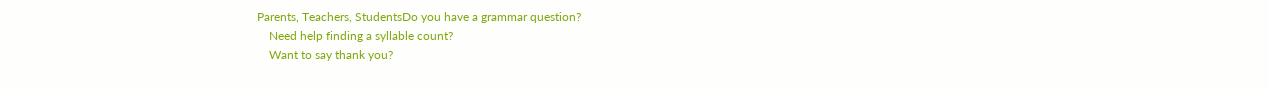Parents, Teachers, StudentsDo you have a grammar question?
    Need help finding a syllable count?
    Want to say thank you?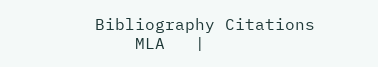Bibliography Citations
    MLA   |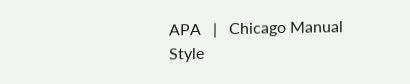APA   |   Chicago Manual Style